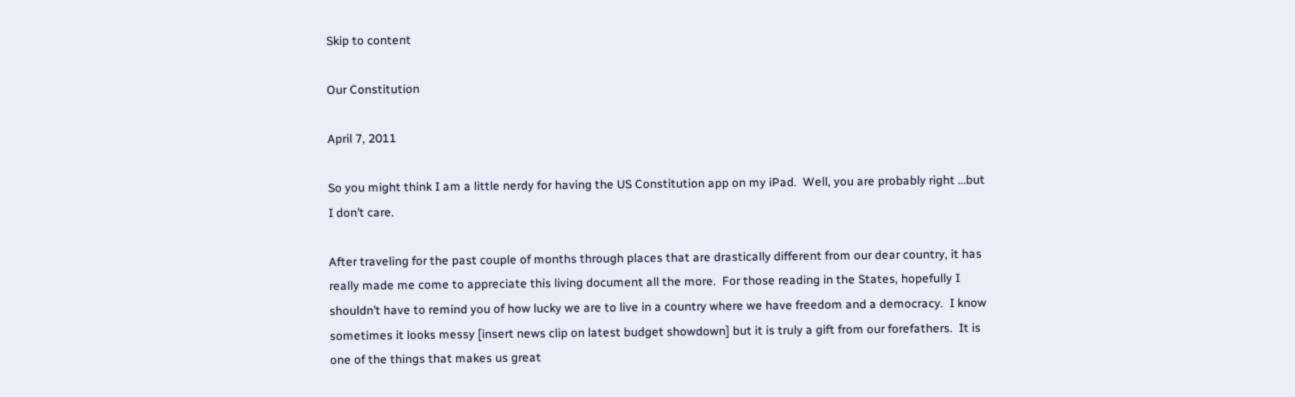Skip to content

Our Constitution

April 7, 2011

So you might think I am a little nerdy for having the US Constitution app on my iPad.  Well, you are probably right …but I don’t care.

After traveling for the past couple of months through places that are drastically different from our dear country, it has really made me come to appreciate this living document all the more.  For those reading in the States, hopefully I shouldn’t have to remind you of how lucky we are to live in a country where we have freedom and a democracy.  I know sometimes it looks messy [insert news clip on latest budget showdown] but it is truly a gift from our forefathers.  It is one of the things that makes us great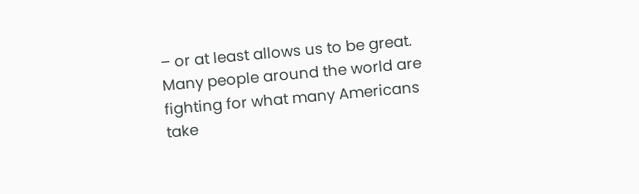– or at least allows us to be great.  Many people around the world are fighting for what many Americans take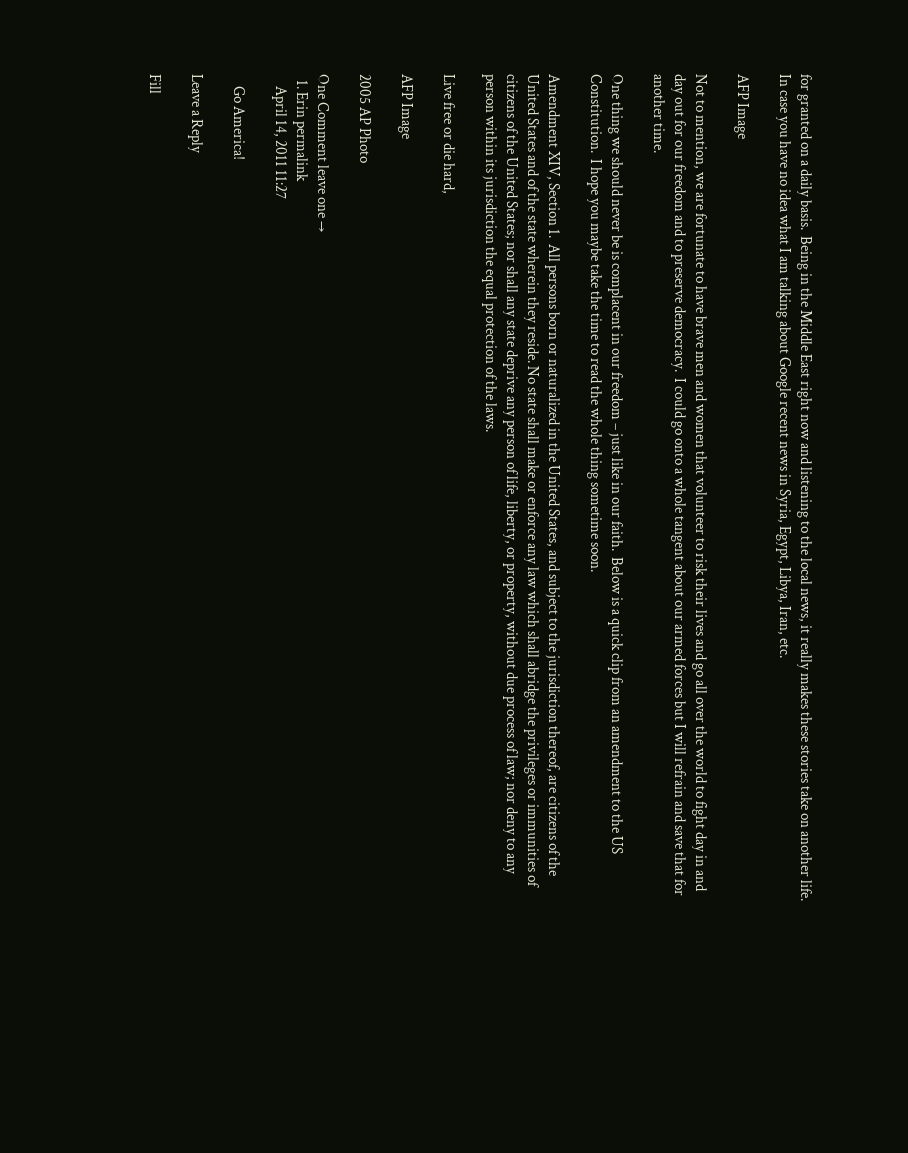for granted on a daily basis.  Being in the Middle East right now and listening to the local news, it really makes these stories take on another life.  In case you have no idea what I am talking about Google recent news in Syria, Egypt, Libya, Iran, etc.

AFP Image

Not to mention, we are fortunate to have brave men and women that volunteer to risk their lives and go all over the world to fight day in and day out for our freedom and to preserve democracy.  I could go onto a whole tangent about our armed forces but I will refrain and save that for another time.

One thing we should never be is complacent in our freedom – just like in our faith.  Below is a quick clip from an amendment to the US Constitution.  I hope you maybe take the time to read the whole thing sometime soon.

Amendment XIV, Section 1.  All persons born or naturalized in the United States, and subject to the jurisdiction thereof, are citizens of the United States and of the state wherein they reside. No state shall make or enforce any law which shall abridge the privileges or immunities of citizens of the United States; nor shall any state deprive any person of life, liberty, or property, without due process of law; nor deny to any person within its jurisdiction the equal protection of the laws.

Live free or die hard,

AFP Image

2005 AP Photo

One Comment leave one →
  1. Erin permalink
    April 14, 2011 11:27

    Go America!

Leave a Reply

Fill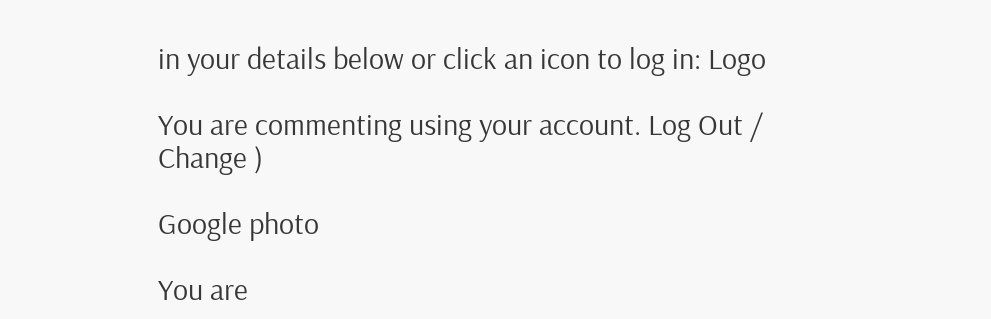in your details below or click an icon to log in: Logo

You are commenting using your account. Log Out /  Change )

Google photo

You are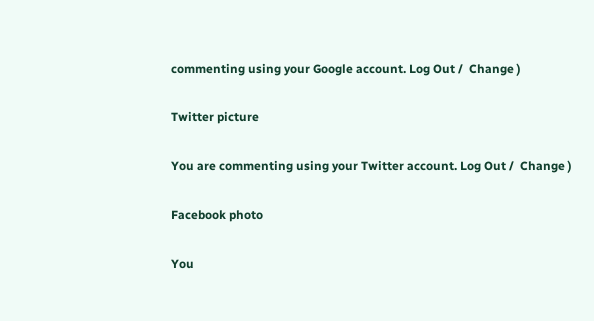commenting using your Google account. Log Out /  Change )

Twitter picture

You are commenting using your Twitter account. Log Out /  Change )

Facebook photo

You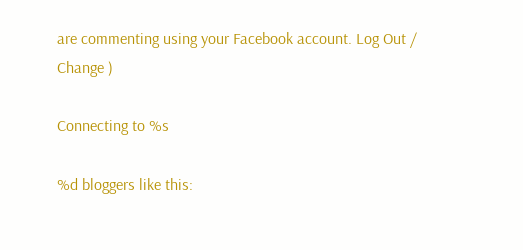are commenting using your Facebook account. Log Out /  Change )

Connecting to %s

%d bloggers like this: